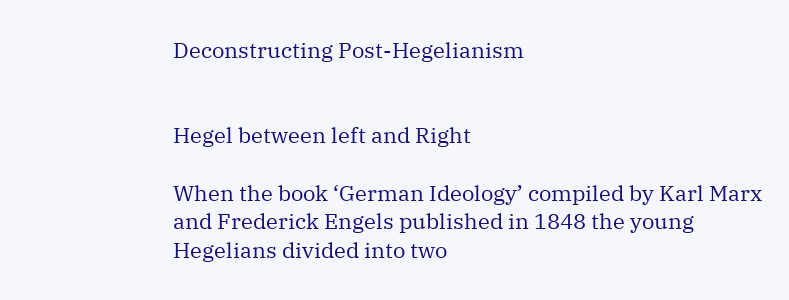Deconstructing Post-Hegelianism


Hegel between left and Right

When the book ‘German Ideology’ compiled by Karl Marx and Frederick Engels published in 1848 the young Hegelians divided into two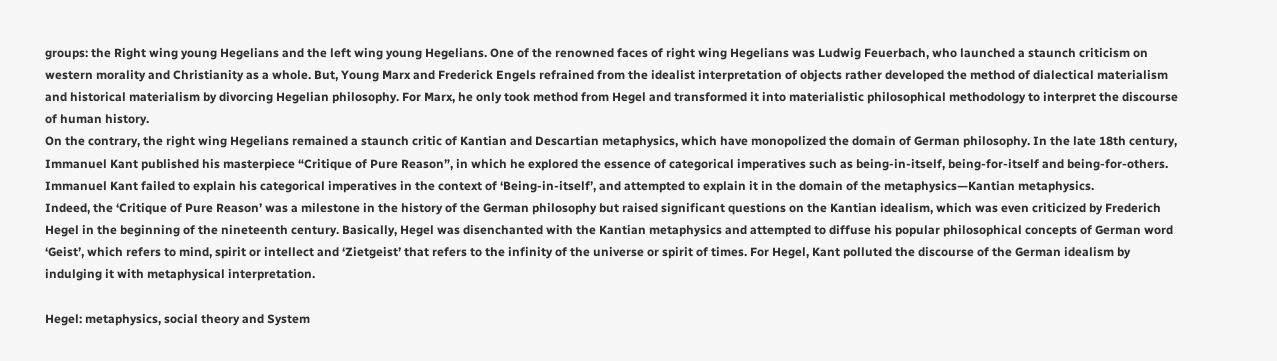groups: the Right wing young Hegelians and the left wing young Hegelians. One of the renowned faces of right wing Hegelians was Ludwig Feuerbach, who launched a staunch criticism on western morality and Christianity as a whole. But, Young Marx and Frederick Engels refrained from the idealist interpretation of objects rather developed the method of dialectical materialism and historical materialism by divorcing Hegelian philosophy. For Marx, he only took method from Hegel and transformed it into materialistic philosophical methodology to interpret the discourse of human history.
On the contrary, the right wing Hegelians remained a staunch critic of Kantian and Descartian metaphysics, which have monopolized the domain of German philosophy. In the late 18th century, Immanuel Kant published his masterpiece “Critique of Pure Reason”, in which he explored the essence of categorical imperatives such as being-in-itself, being-for-itself and being-for-others. Immanuel Kant failed to explain his categorical imperatives in the context of ‘Being-in-itself’, and attempted to explain it in the domain of the metaphysics—Kantian metaphysics.
Indeed, the ‘Critique of Pure Reason’ was a milestone in the history of the German philosophy but raised significant questions on the Kantian idealism, which was even criticized by Frederich Hegel in the beginning of the nineteenth century. Basically, Hegel was disenchanted with the Kantian metaphysics and attempted to diffuse his popular philosophical concepts of German word ‘Geist’, which refers to mind, spirit or intellect and ‘Zietgeist’ that refers to the infinity of the universe or spirit of times. For Hegel, Kant polluted the discourse of the German idealism by indulging it with metaphysical interpretation.

Hegel: metaphysics, social theory and System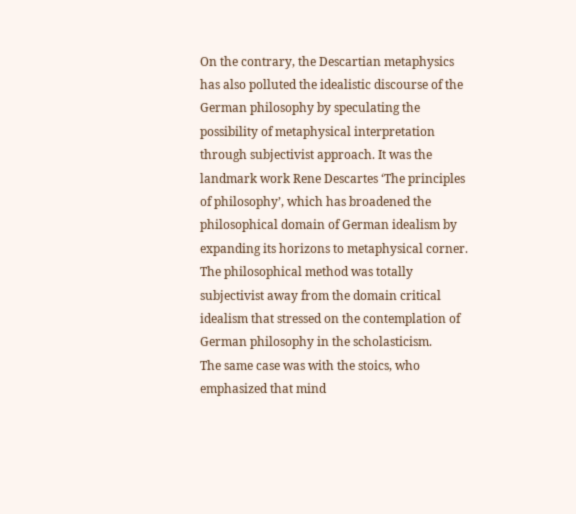On the contrary, the Descartian metaphysics has also polluted the idealistic discourse of the German philosophy by speculating the possibility of metaphysical interpretation through subjectivist approach. It was the landmark work Rene Descartes ‘The principles of philosophy’, which has broadened the philosophical domain of German idealism by expanding its horizons to metaphysical corner. The philosophical method was totally subjectivist away from the domain critical idealism that stressed on the contemplation of German philosophy in the scholasticism.
The same case was with the stoics, who emphasized that mind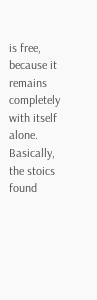is free, because it remains completely with itself alone. Basically, the stoics found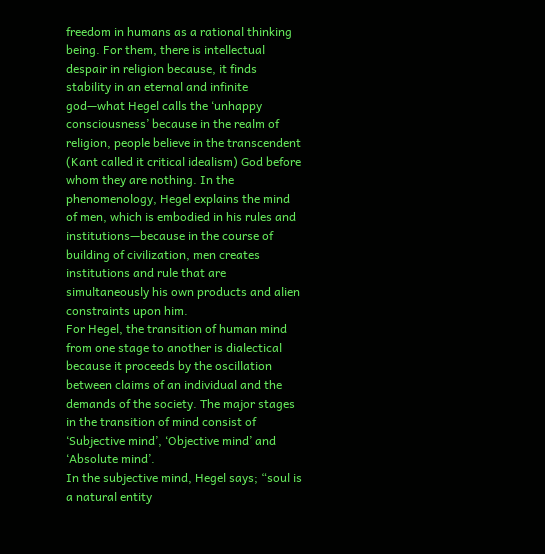freedom in humans as a rational thinking being. For them, there is intellectual despair in religion because, it finds stability in an eternal and infinite god—what Hegel calls the ‘unhappy consciousness’ because in the realm of religion, people believe in the transcendent (Kant called it critical idealism) God before whom they are nothing. In the phenomenology, Hegel explains the mind of men, which is embodied in his rules and institutions—because in the course of building of civilization, men creates institutions and rule that are simultaneously his own products and alien constraints upon him.
For Hegel, the transition of human mind from one stage to another is dialectical because it proceeds by the oscillation between claims of an individual and the demands of the society. The major stages in the transition of mind consist of ‘Subjective mind’, ‘Objective mind’ and ‘Absolute mind’.
In the subjective mind, Hegel says; “soul is a natural entity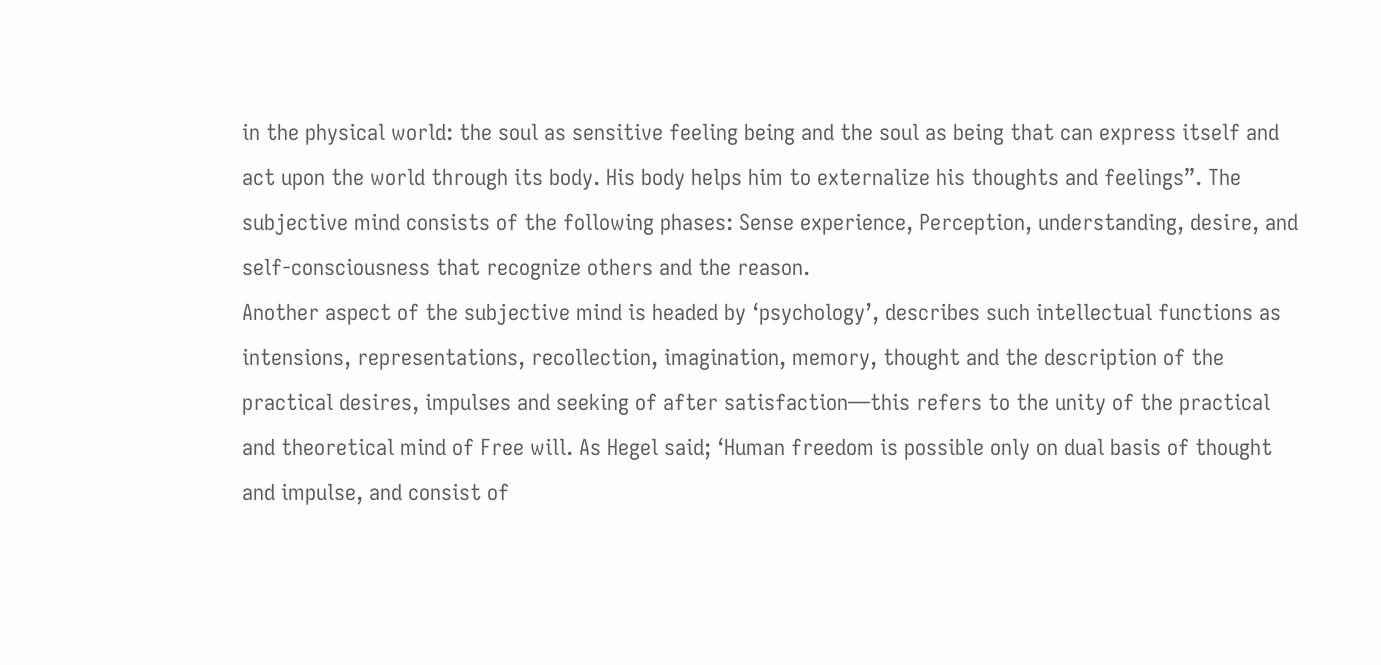in the physical world: the soul as sensitive feeling being and the soul as being that can express itself and act upon the world through its body. His body helps him to externalize his thoughts and feelings”. The subjective mind consists of the following phases: Sense experience, Perception, understanding, desire, and self-consciousness that recognize others and the reason.
Another aspect of the subjective mind is headed by ‘psychology’, describes such intellectual functions as intensions, representations, recollection, imagination, memory, thought and the description of the practical desires, impulses and seeking of after satisfaction—this refers to the unity of the practical and theoretical mind of Free will. As Hegel said; ‘Human freedom is possible only on dual basis of thought and impulse, and consist of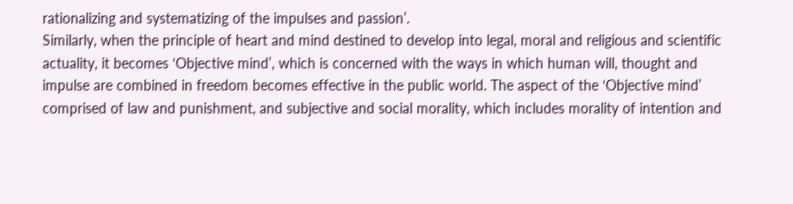rationalizing and systematizing of the impulses and passion’.
Similarly, when the principle of heart and mind destined to develop into legal, moral and religious and scientific actuality, it becomes ‘Objective mind’, which is concerned with the ways in which human will, thought and impulse are combined in freedom becomes effective in the public world. The aspect of the ‘Objective mind’ comprised of law and punishment, and subjective and social morality, which includes morality of intention and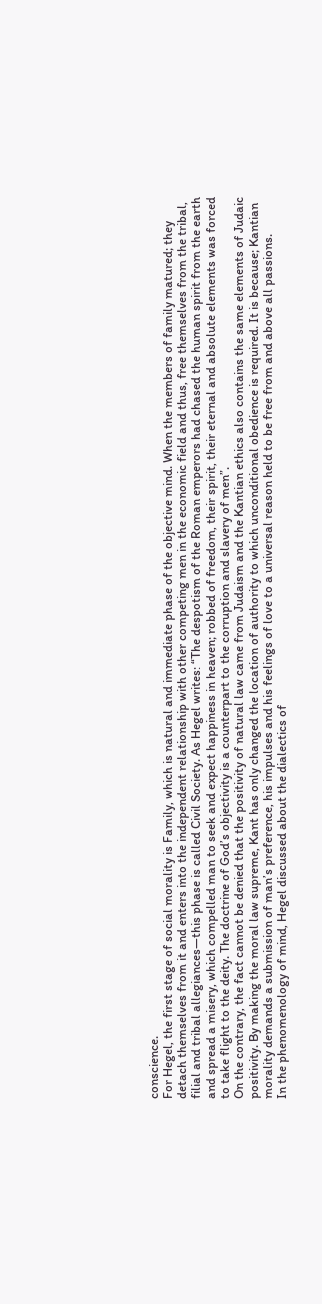conscience.
For Hegel, the first stage of social morality is Family, which is natural and immediate phase of the objective mind. When the members of family matured; they detach themselves from it and enters into the independent relationship with other competing men in the economic field and thus, free themselves from the tribal, filial and tribal allegiances—this phase is called Civil Society. As Hegel writes: “The despotism of the Roman emperors had chased the human spirit from the earth and spread a misery, which compelled man to seek and expect happiness in heaven; robbed of freedom, their spirit, their eternal and absolute elements was forced to take flight to the deity. The doctrine of God’s objectivity is a counterpart to the corruption and slavery of men”.
On the contrary, the fact cannot be denied that the positivity of natural law came from Judaism and the Kantian ethics also contains the same elements of Judaic positivity. By making the moral law supreme, Kant has only changed the location of authority to which unconditional obedience is required. It is because; Kantian morality demands a submission of man’s preference, his impulses and his feelings of love to a universal reason held to be free from and above all passions.
In the phenomenology of mind, Hegel discussed about the dialectics of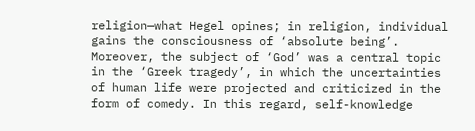religion—what Hegel opines; in religion, individual gains the consciousness of ‘absolute being’. Moreover, the subject of ‘God’ was a central topic in the ‘Greek tragedy’, in which the uncertainties of human life were projected and criticized in the form of comedy. In this regard, self-knowledge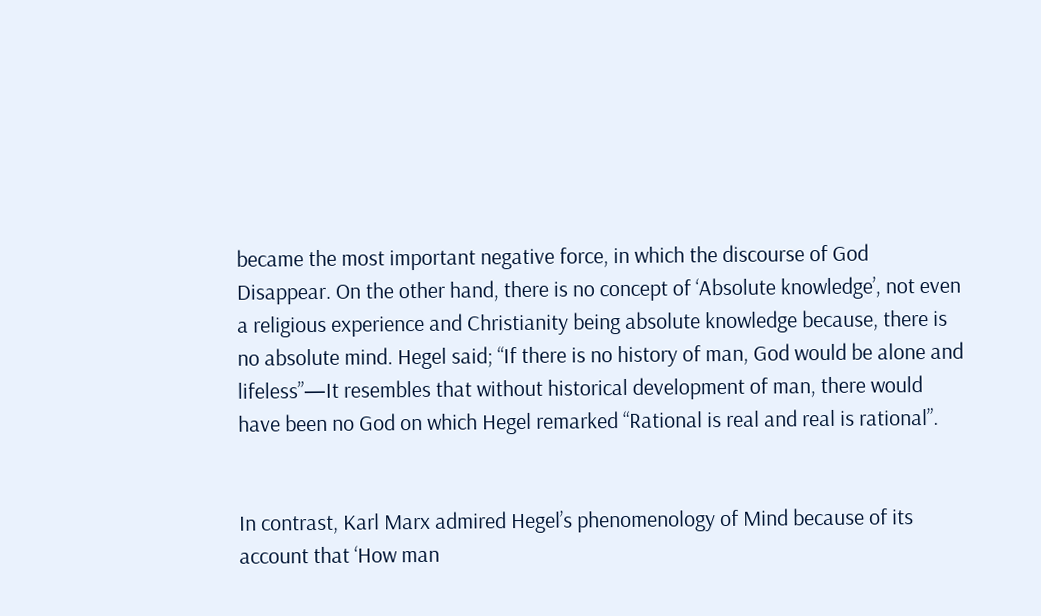became the most important negative force, in which the discourse of God Disappear. On the other hand, there is no concept of ‘Absolute knowledge’, not even a religious experience and Christianity being absolute knowledge because, there is no absolute mind. Hegel said; “If there is no history of man, God would be alone and lifeless”—It resembles that without historical development of man, there would have been no God on which Hegel remarked “Rational is real and real is rational”.


In contrast, Karl Marx admired Hegel’s phenomenology of Mind because of its account that ‘How man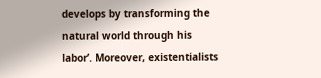develops by transforming the natural world through his labor’. Moreover, existentialists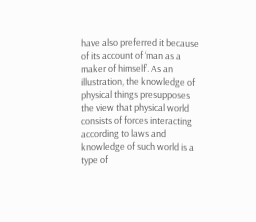have also preferred it because of its account of ‘man as a maker of himself’. As an illustration, the knowledge of physical things presupposes the view that physical world consists of forces interacting according to laws and knowledge of such world is a type of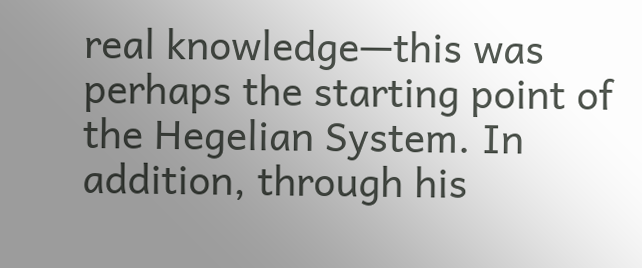real knowledge—this was perhaps the starting point of the Hegelian System. In addition, through his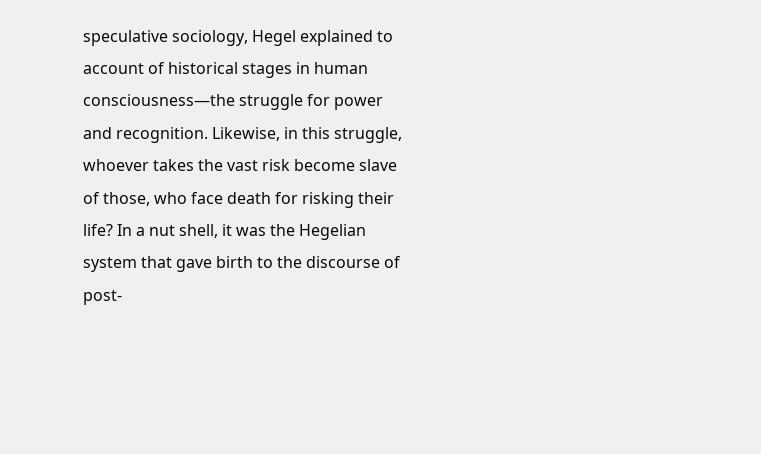speculative sociology, Hegel explained to account of historical stages in human consciousness—the struggle for power and recognition. Likewise, in this struggle, whoever takes the vast risk become slave of those, who face death for risking their life? In a nut shell, it was the Hegelian system that gave birth to the discourse of post-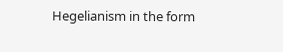Hegelianism in the form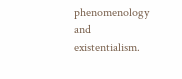phenomenology and existentialism.